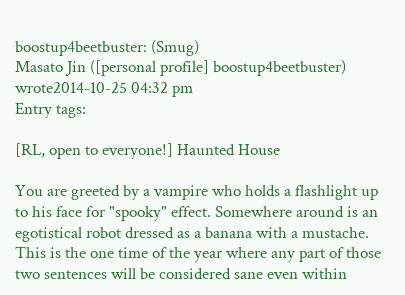boostup4beetbuster: (Smug)
Masato Jin ([personal profile] boostup4beetbuster) wrote2014-10-25 04:32 pm
Entry tags:

[RL, open to everyone!] Haunted House

You are greeted by a vampire who holds a flashlight up to his face for "spooky" effect. Somewhere around is an egotistical robot dressed as a banana with a mustache. This is the one time of the year where any part of those two sentences will be considered sane even within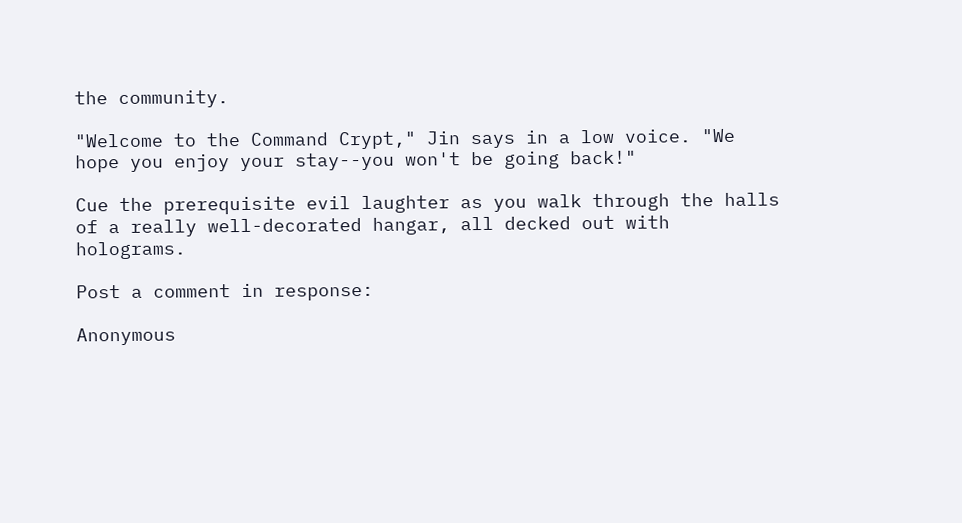the community.

"Welcome to the Command Crypt," Jin says in a low voice. "We hope you enjoy your stay--you won't be going back!"

Cue the prerequisite evil laughter as you walk through the halls of a really well-decorated hangar, all decked out with holograms.

Post a comment in response:

Anonymous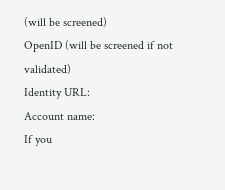(will be screened)
OpenID (will be screened if not validated)
Identity URL:
Account name:
If you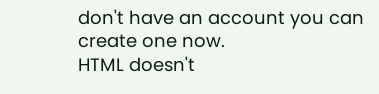don't have an account you can create one now.
HTML doesn't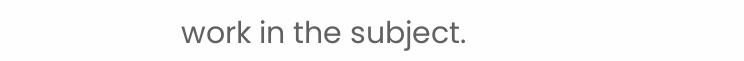work in the subject.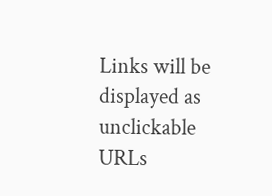Links will be displayed as unclickable URLs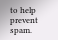to help prevent spam.